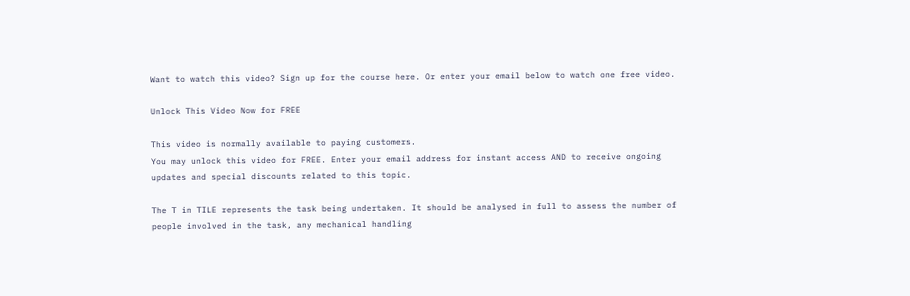Want to watch this video? Sign up for the course here. Or enter your email below to watch one free video.

Unlock This Video Now for FREE

This video is normally available to paying customers.
You may unlock this video for FREE. Enter your email address for instant access AND to receive ongoing updates and special discounts related to this topic.

The T in TILE represents the task being undertaken. It should be analysed in full to assess the number of people involved in the task, any mechanical handling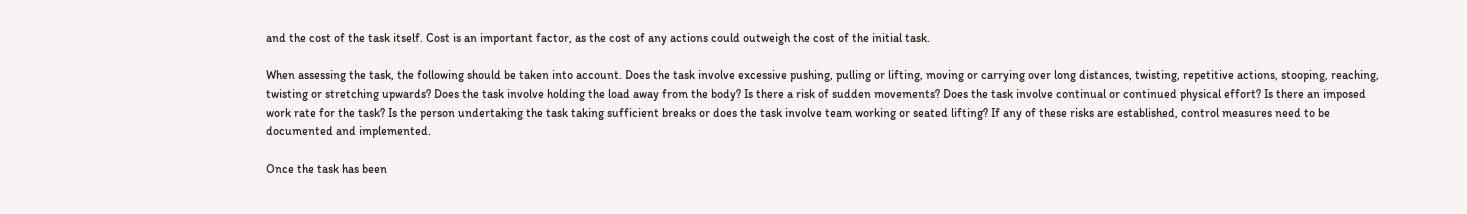and the cost of the task itself. Cost is an important factor, as the cost of any actions could outweigh the cost of the initial task.

When assessing the task, the following should be taken into account. Does the task involve excessive pushing, pulling or lifting, moving or carrying over long distances, twisting, repetitive actions, stooping, reaching, twisting or stretching upwards? Does the task involve holding the load away from the body? Is there a risk of sudden movements? Does the task involve continual or continued physical effort? Is there an imposed work rate for the task? Is the person undertaking the task taking sufficient breaks or does the task involve team working or seated lifting? If any of these risks are established, control measures need to be documented and implemented.

Once the task has been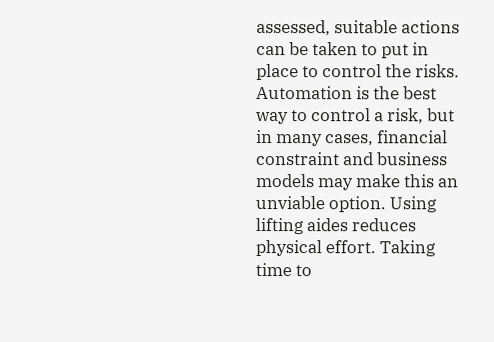assessed, suitable actions can be taken to put in place to control the risks. Automation is the best way to control a risk, but in many cases, financial constraint and business models may make this an unviable option. Using lifting aides reduces physical effort. Taking time to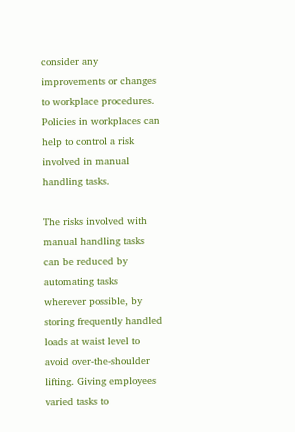consider any improvements or changes to workplace procedures. Policies in workplaces can help to control a risk involved in manual handling tasks.

The risks involved with manual handling tasks can be reduced by automating tasks wherever possible, by storing frequently handled loads at waist level to avoid over-the-shoulder lifting. Giving employees varied tasks to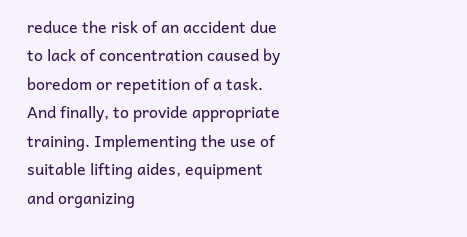reduce the risk of an accident due to lack of concentration caused by boredom or repetition of a task. And finally, to provide appropriate training. Implementing the use of suitable lifting aides, equipment and organizing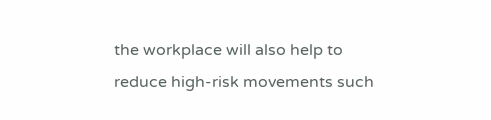the workplace will also help to reduce high-risk movements such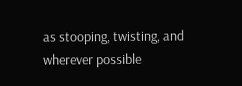as stooping, twisting, and wherever possible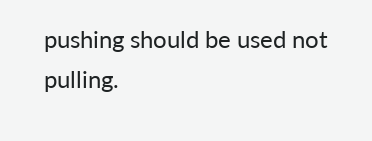pushing should be used not pulling.